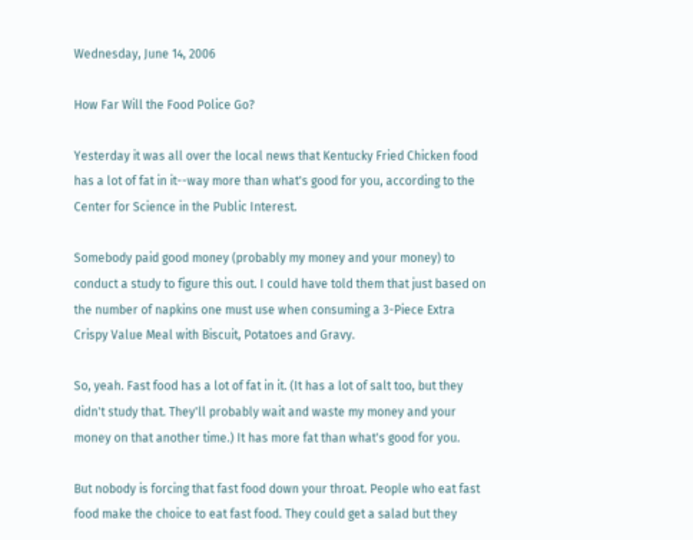Wednesday, June 14, 2006

How Far Will the Food Police Go?

Yesterday it was all over the local news that Kentucky Fried Chicken food has a lot of fat in it--way more than what's good for you, according to the Center for Science in the Public Interest.

Somebody paid good money (probably my money and your money) to conduct a study to figure this out. I could have told them that just based on the number of napkins one must use when consuming a 3-Piece Extra Crispy Value Meal with Biscuit, Potatoes and Gravy.

So, yeah. Fast food has a lot of fat in it. (It has a lot of salt too, but they didn't study that. They'll probably wait and waste my money and your money on that another time.) It has more fat than what's good for you.

But nobody is forcing that fast food down your throat. People who eat fast food make the choice to eat fast food. They could get a salad but they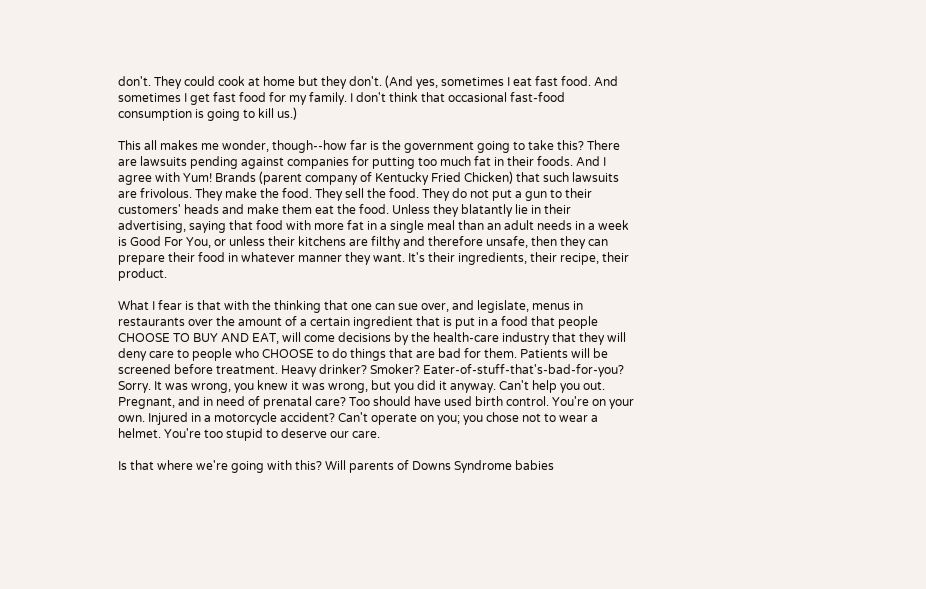don't. They could cook at home but they don't. (And yes, sometimes I eat fast food. And sometimes I get fast food for my family. I don't think that occasional fast-food consumption is going to kill us.)

This all makes me wonder, though--how far is the government going to take this? There are lawsuits pending against companies for putting too much fat in their foods. And I agree with Yum! Brands (parent company of Kentucky Fried Chicken) that such lawsuits are frivolous. They make the food. They sell the food. They do not put a gun to their customers' heads and make them eat the food. Unless they blatantly lie in their advertising, saying that food with more fat in a single meal than an adult needs in a week is Good For You, or unless their kitchens are filthy and therefore unsafe, then they can prepare their food in whatever manner they want. It's their ingredients, their recipe, their product.

What I fear is that with the thinking that one can sue over, and legislate, menus in restaurants over the amount of a certain ingredient that is put in a food that people CHOOSE TO BUY AND EAT, will come decisions by the health-care industry that they will deny care to people who CHOOSE to do things that are bad for them. Patients will be screened before treatment. Heavy drinker? Smoker? Eater-of-stuff-that's-bad-for-you? Sorry. It was wrong, you knew it was wrong, but you did it anyway. Can't help you out. Pregnant, and in need of prenatal care? Too should have used birth control. You're on your own. Injured in a motorcycle accident? Can't operate on you; you chose not to wear a helmet. You're too stupid to deserve our care.

Is that where we're going with this? Will parents of Downs Syndrome babies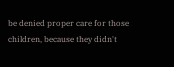be denied proper care for those children, because they didn't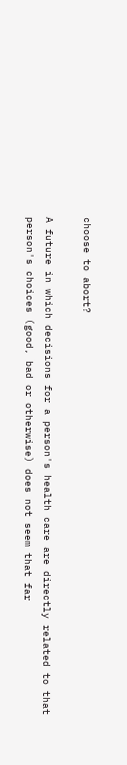choose to abort?

A future in which decisions for a person's health care are directly related to that person's choices (good, bad or otherwise) does not seem that far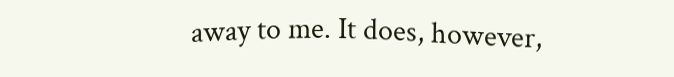away to me. It does, however,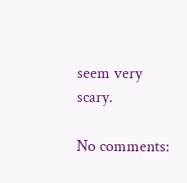seem very scary.

No comments: